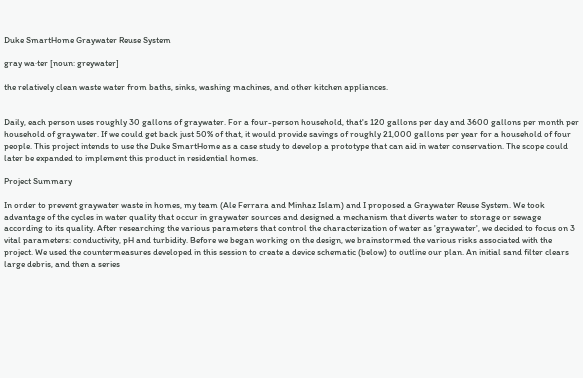Duke SmartHome Graywater Reuse System

gray wa·ter [noun: greywater]

the relatively clean waste water from baths, sinks, washing machines, and other kitchen appliances.


Daily, each person uses roughly 30 gallons of graywater. For a four-person household, that's 120 gallons per day and 3600 gallons per month per household of graywater. If we could get back just 50% of that, it would provide savings of roughly 21,000 gallons per year for a household of four people. This project intends to use the Duke SmartHome as a case study to develop a prototype that can aid in water conservation. The scope could later be expanded to implement this product in residential homes.

Project Summary

In order to prevent graywater waste in homes, my team (Ale Ferrara and Minhaz Islam) and I proposed a Graywater Reuse System. We took advantage of the cycles in water quality that occur in graywater sources and designed a mechanism that diverts water to storage or sewage according to its quality. After researching the various parameters that control the characterization of water as 'graywater', we decided to focus on 3 vital parameters: conductivity, pH and turbidity. Before we began working on the design, we brainstormed the various risks associated with the project. We used the countermeasures developed in this session to create a device schematic (below) to outline our plan. An initial sand filter clears large debris, and then a series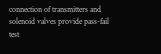connection of transmitters and solenoid valves provide pass-fail test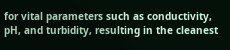for vital parameters such as conductivity, pH, and turbidity, resulting in the cleanest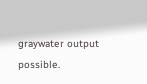graywater output possible.